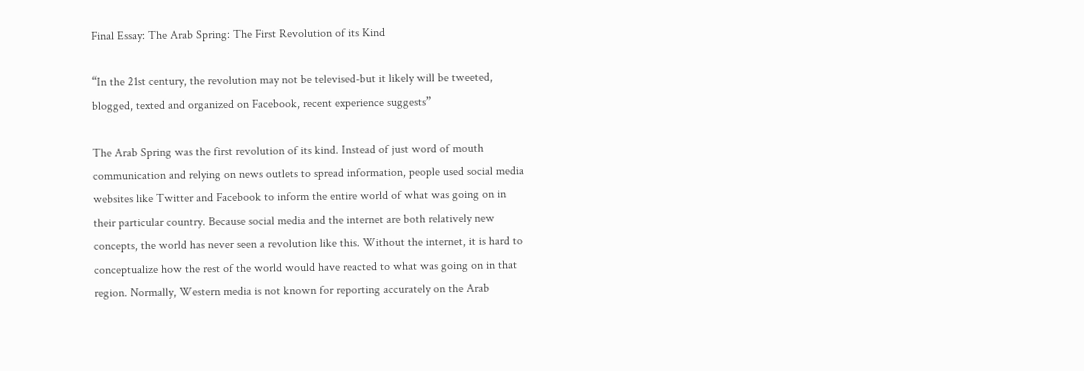Final Essay: The Arab Spring: The First Revolution of its Kind

“In the 21st century, the revolution may not be televised-but it likely will be tweeted, blogged, texted and organized on Facebook, recent experience suggests”

The Arab Spring was the first revolution of its kind. Instead of just word of mouth communication and relying on news outlets to spread information, people used social media websites like Twitter and Facebook to inform the entire world of what was going on in their particular country. Because social media and the internet are both relatively new concepts, the world has never seen a revolution like this. Without the internet, it is hard to conceptualize how the rest of the world would have reacted to what was going on in that region. Normally, Western media is not known for reporting accurately on the Arab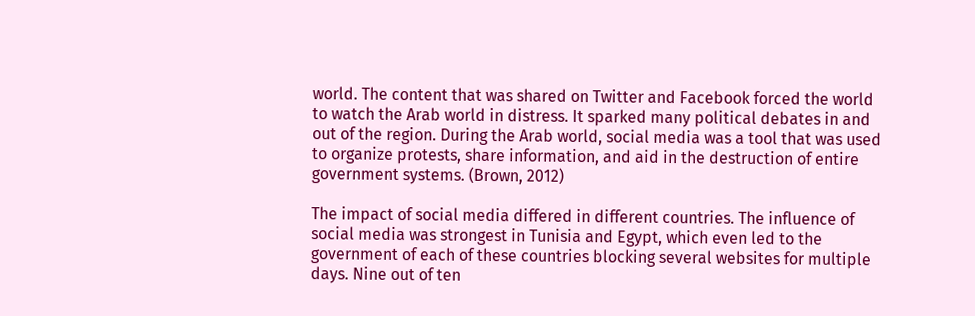world. The content that was shared on Twitter and Facebook forced the world to watch the Arab world in distress. It sparked many political debates in and out of the region. During the Arab world, social media was a tool that was used to organize protests, share information, and aid in the destruction of entire government systems. (Brown, 2012)

The impact of social media differed in different countries. The influence of social media was strongest in Tunisia and Egypt, which even led to the government of each of these countries blocking several websites for multiple days. Nine out of ten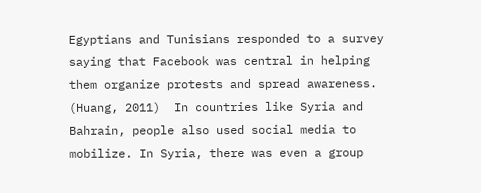Egyptians and Tunisians responded to a survey saying that Facebook was central in helping them organize protests and spread awareness. (Huang, 2011)  In countries like Syria and Bahrain, people also used social media to mobilize. In Syria, there was even a group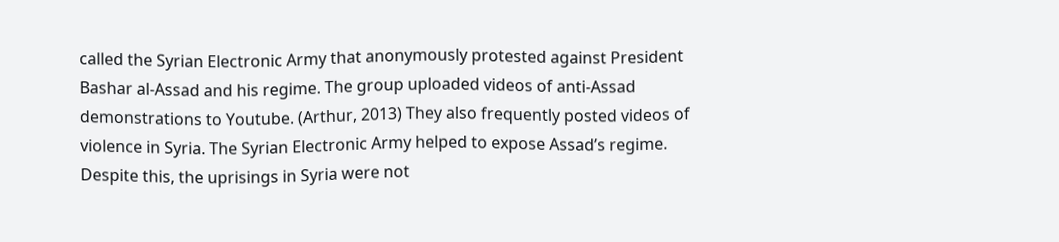called the Syrian Electronic Army that anonymously protested against President Bashar al-Assad and his regime. The group uploaded videos of anti-Assad demonstrations to Youtube. (Arthur, 2013) They also frequently posted videos of violence in Syria. The Syrian Electronic Army helped to expose Assad’s regime. Despite this, the uprisings in Syria were not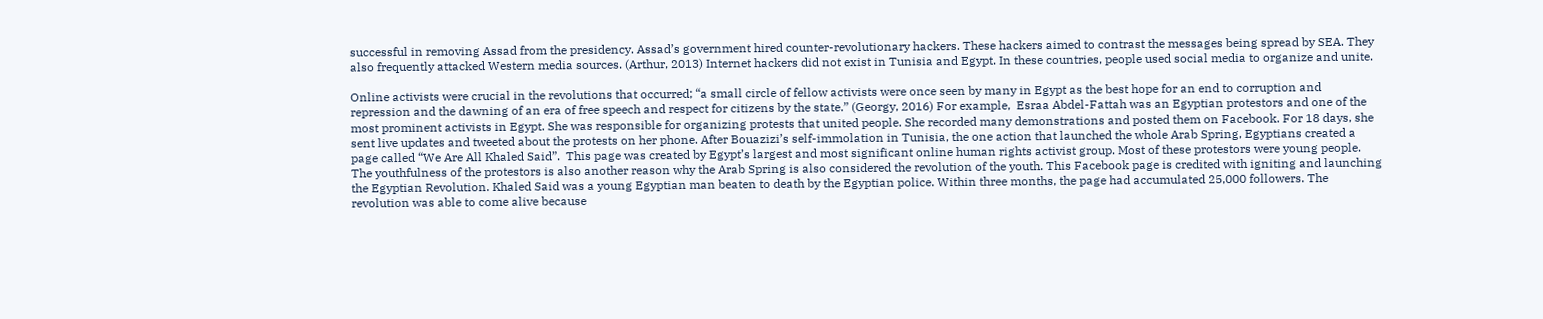successful in removing Assad from the presidency. Assad’s government hired counter-revolutionary hackers. These hackers aimed to contrast the messages being spread by SEA. They also frequently attacked Western media sources. (Arthur, 2013) Internet hackers did not exist in Tunisia and Egypt. In these countries, people used social media to organize and unite.

Online activists were crucial in the revolutions that occurred; “a small circle of fellow activists were once seen by many in Egypt as the best hope for an end to corruption and repression and the dawning of an era of free speech and respect for citizens by the state.” (Georgy, 2016) For example,  Esraa Abdel-Fattah was an Egyptian protestors and one of the most prominent activists in Egypt. She was responsible for organizing protests that united people. She recorded many demonstrations and posted them on Facebook. For 18 days, she sent live updates and tweeted about the protests on her phone. After Bouazizi’s self-immolation in Tunisia, the one action that launched the whole Arab Spring, Egyptians created a page called “We Are All Khaled Said”.  This page was created by Egypt’s largest and most significant online human rights activist group. Most of these protestors were young people. The youthfulness of the protestors is also another reason why the Arab Spring is also considered the revolution of the youth. This Facebook page is credited with igniting and launching the Egyptian Revolution. Khaled Said was a young Egyptian man beaten to death by the Egyptian police. Within three months, the page had accumulated 25,000 followers. The revolution was able to come alive because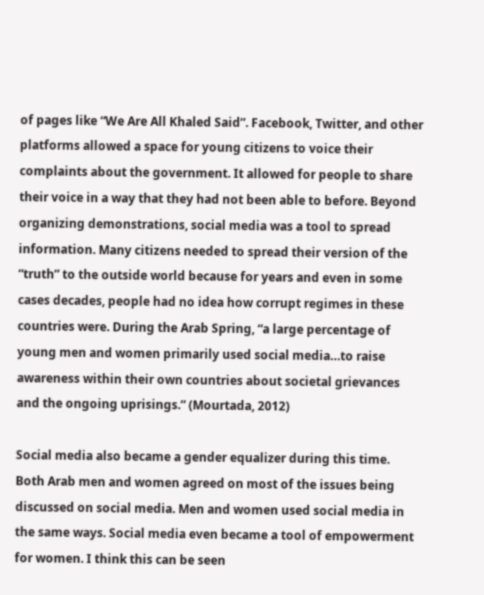of pages like “We Are All Khaled Said”. Facebook, Twitter, and other platforms allowed a space for young citizens to voice their complaints about the government. It allowed for people to share their voice in a way that they had not been able to before. Beyond organizing demonstrations, social media was a tool to spread information. Many citizens needed to spread their version of the “truth” to the outside world because for years and even in some cases decades, people had no idea how corrupt regimes in these countries were. During the Arab Spring, “a large percentage of young men and women primarily used social media…to raise awareness within their own countries about societal grievances and the ongoing uprisings.” (Mourtada, 2012)

Social media also became a gender equalizer during this time. Both Arab men and women agreed on most of the issues being discussed on social media. Men and women used social media in the same ways. Social media even became a tool of empowerment for women. I think this can be seen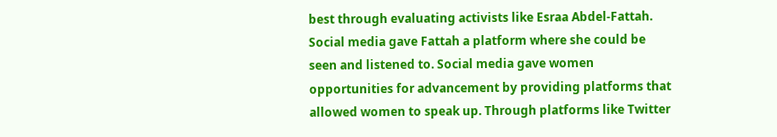best through evaluating activists like Esraa Abdel-Fattah. Social media gave Fattah a platform where she could be seen and listened to. Social media gave women opportunities for advancement by providing platforms that allowed women to speak up. Through platforms like Twitter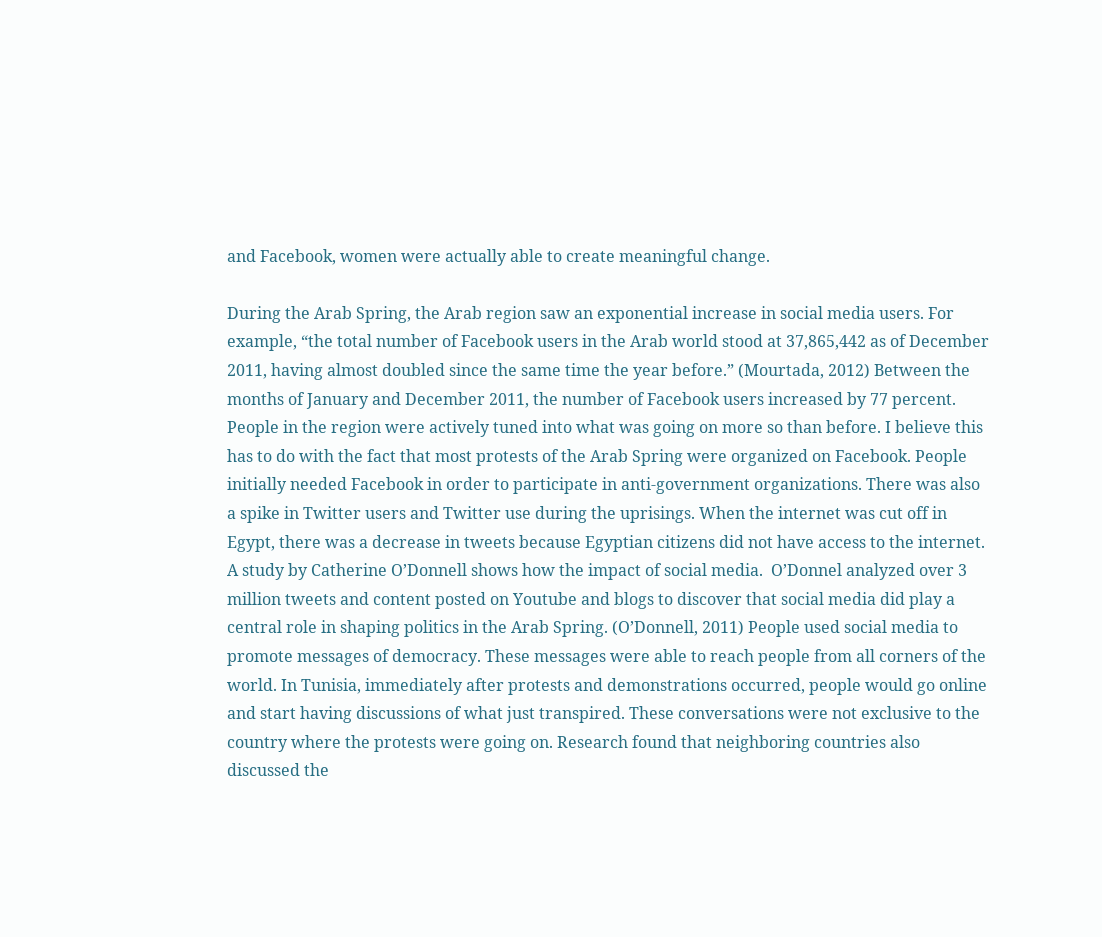and Facebook, women were actually able to create meaningful change.

During the Arab Spring, the Arab region saw an exponential increase in social media users. For example, “the total number of Facebook users in the Arab world stood at 37,865,442 as of December 2011, having almost doubled since the same time the year before.” (Mourtada, 2012) Between the months of January and December 2011, the number of Facebook users increased by 77 percent. People in the region were actively tuned into what was going on more so than before. I believe this has to do with the fact that most protests of the Arab Spring were organized on Facebook. People initially needed Facebook in order to participate in anti-government organizations. There was also a spike in Twitter users and Twitter use during the uprisings. When the internet was cut off in Egypt, there was a decrease in tweets because Egyptian citizens did not have access to the internet. A study by Catherine O’Donnell shows how the impact of social media.  O’Donnel analyzed over 3 million tweets and content posted on Youtube and blogs to discover that social media did play a central role in shaping politics in the Arab Spring. (O’Donnell, 2011) People used social media to promote messages of democracy. These messages were able to reach people from all corners of the world. In Tunisia, immediately after protests and demonstrations occurred, people would go online and start having discussions of what just transpired. These conversations were not exclusive to the country where the protests were going on. Research found that neighboring countries also discussed the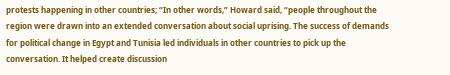protests happening in other countries; “In other words,” Howard said, “people throughout the region were drawn into an extended conversation about social uprising. The success of demands for political change in Egypt and Tunisia led individuals in other countries to pick up the conversation. It helped create discussion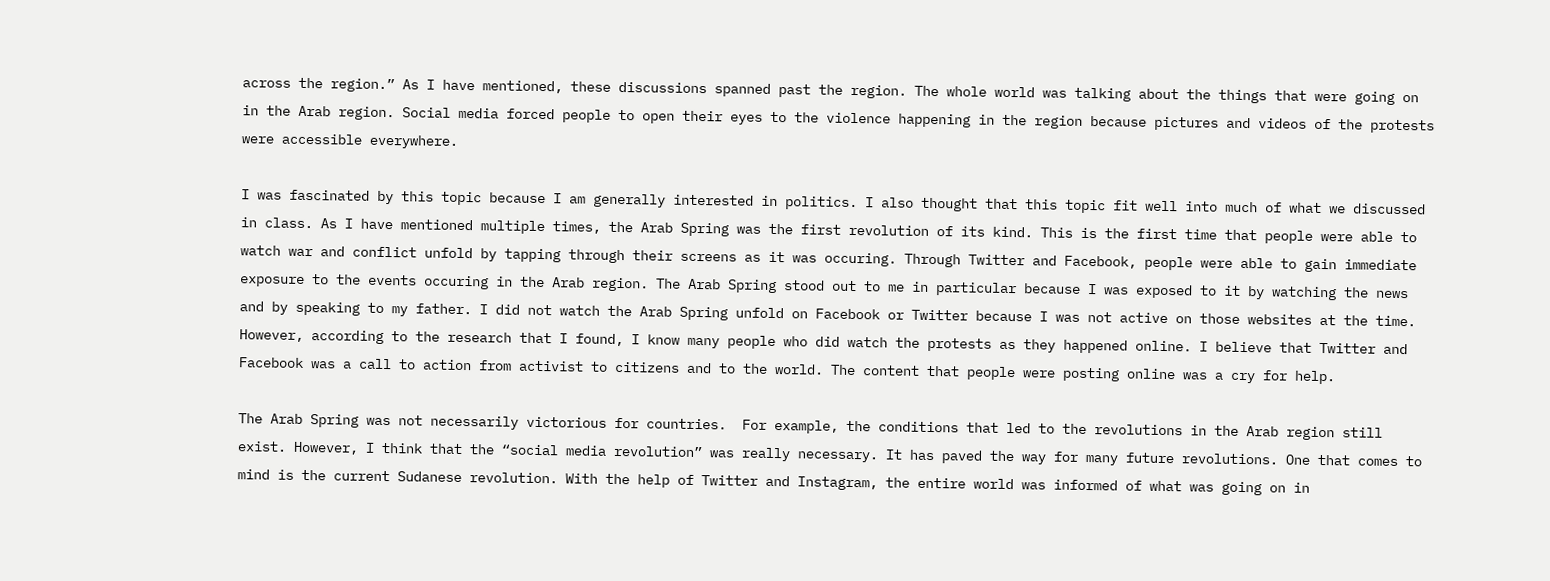across the region.” As I have mentioned, these discussions spanned past the region. The whole world was talking about the things that were going on in the Arab region. Social media forced people to open their eyes to the violence happening in the region because pictures and videos of the protests were accessible everywhere.

I was fascinated by this topic because I am generally interested in politics. I also thought that this topic fit well into much of what we discussed in class. As I have mentioned multiple times, the Arab Spring was the first revolution of its kind. This is the first time that people were able to watch war and conflict unfold by tapping through their screens as it was occuring. Through Twitter and Facebook, people were able to gain immediate exposure to the events occuring in the Arab region. The Arab Spring stood out to me in particular because I was exposed to it by watching the news and by speaking to my father. I did not watch the Arab Spring unfold on Facebook or Twitter because I was not active on those websites at the time. However, according to the research that I found, I know many people who did watch the protests as they happened online. I believe that Twitter and Facebook was a call to action from activist to citizens and to the world. The content that people were posting online was a cry for help.

The Arab Spring was not necessarily victorious for countries.  For example, the conditions that led to the revolutions in the Arab region still exist. However, I think that the “social media revolution” was really necessary. It has paved the way for many future revolutions. One that comes to mind is the current Sudanese revolution. With the help of Twitter and Instagram, the entire world was informed of what was going on in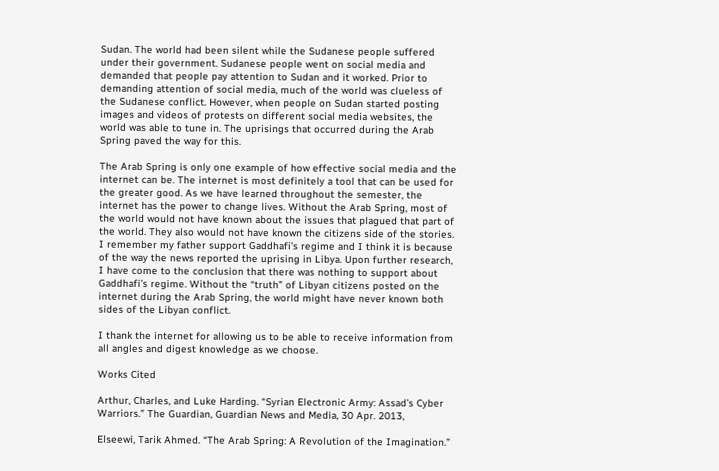Sudan. The world had been silent while the Sudanese people suffered under their government. Sudanese people went on social media and demanded that people pay attention to Sudan and it worked. Prior to demanding attention of social media, much of the world was clueless of the Sudanese conflict. However, when people on Sudan started posting images and videos of protests on different social media websites, the world was able to tune in. The uprisings that occurred during the Arab Spring paved the way for this.

The Arab Spring is only one example of how effective social media and the internet can be. The internet is most definitely a tool that can be used for the greater good. As we have learned throughout the semester, the internet has the power to change lives. Without the Arab Spring, most of the world would not have known about the issues that plagued that part of the world. They also would not have known the citizens side of the stories. I remember my father support Gaddhafi’s regime and I think it is because of the way the news reported the uprising in Libya. Upon further research, I have come to the conclusion that there was nothing to support about Gaddhafi’s regime. Without the “truth” of Libyan citizens posted on the internet during the Arab Spring, the world might have never known both sides of the Libyan conflict.

I thank the internet for allowing us to be able to receive information from all angles and digest knowledge as we choose.

Works Cited

Arthur, Charles, and Luke Harding. “Syrian Electronic Army: Assad’s Cyber Warriors.” The Guardian, Guardian News and Media, 30 Apr. 2013,

Elseewi, Tarik Ahmed. “The Arab Spring: A Revolution of the Imagination.”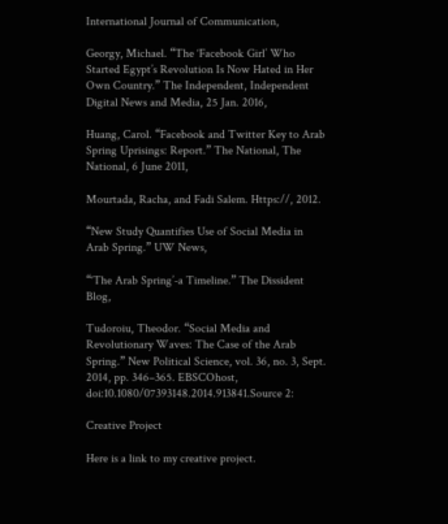International Journal of Communication,

Georgy, Michael. “The ‘Facebook Girl’ Who Started Egypt’s Revolution Is Now Hated in Her Own Country.” The Independent, Independent Digital News and Media, 25 Jan. 2016,

Huang, Carol. “Facebook and Twitter Key to Arab Spring Uprisings: Report.” The National, The National, 6 June 2011,

Mourtada, Racha, and Fadi Salem. Https://, 2012.

“New Study Quantifies Use of Social Media in Arab Spring.” UW News,

“‘The Arab Spring’-a Timeline.” The Dissident Blog,

Tudoroiu, Theodor. “Social Media and Revolutionary Waves: The Case of the Arab Spring.” New Political Science, vol. 36, no. 3, Sept. 2014, pp. 346–365. EBSCOhost, doi:10.1080/07393148.2014.913841.Source 2:

Creative Project

Here is a link to my creative project.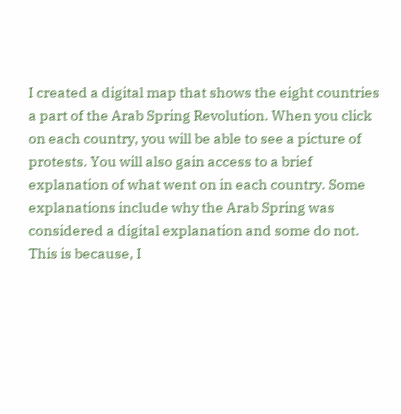I created a digital map that shows the eight countries a part of the Arab Spring Revolution. When you click on each country, you will be able to see a picture of protests. You will also gain access to a brief explanation of what went on in each country. Some explanations include why the Arab Spring was considered a digital explanation and some do not. This is because, I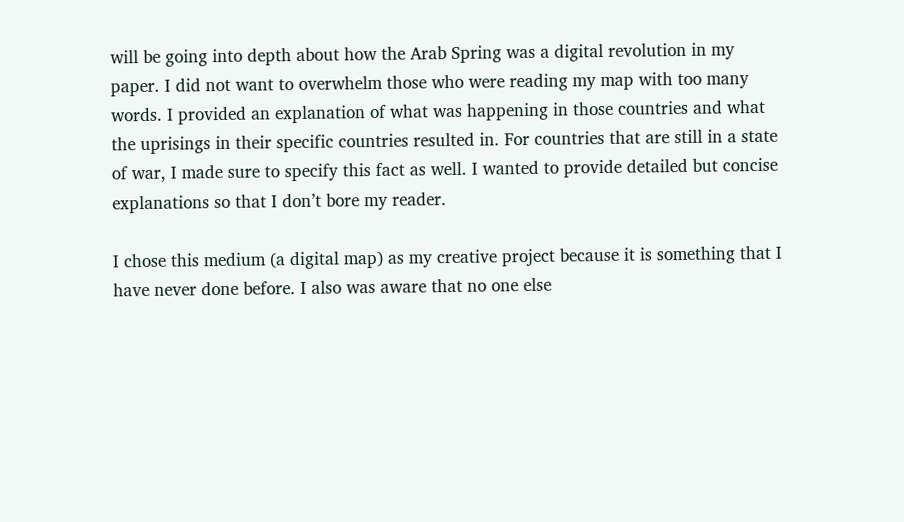will be going into depth about how the Arab Spring was a digital revolution in my paper. I did not want to overwhelm those who were reading my map with too many words. I provided an explanation of what was happening in those countries and what the uprisings in their specific countries resulted in. For countries that are still in a state of war, I made sure to specify this fact as well. I wanted to provide detailed but concise explanations so that I don’t bore my reader.

I chose this medium (a digital map) as my creative project because it is something that I have never done before. I also was aware that no one else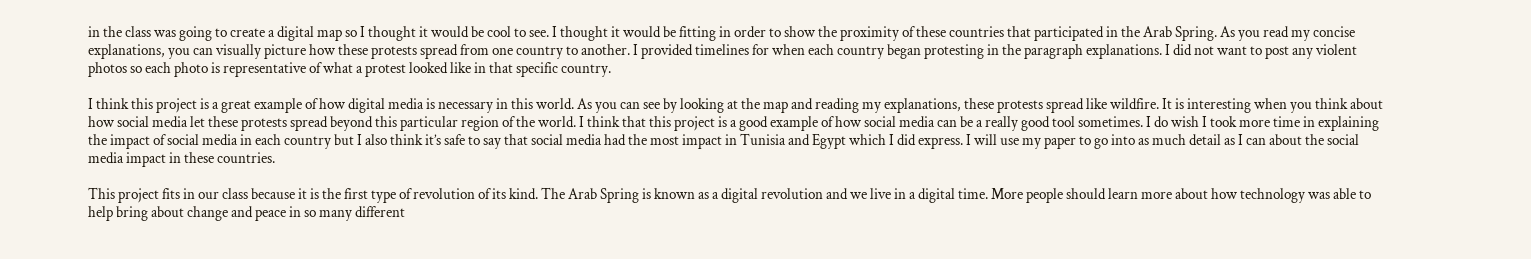in the class was going to create a digital map so I thought it would be cool to see. I thought it would be fitting in order to show the proximity of these countries that participated in the Arab Spring. As you read my concise explanations, you can visually picture how these protests spread from one country to another. I provided timelines for when each country began protesting in the paragraph explanations. I did not want to post any violent photos so each photo is representative of what a protest looked like in that specific country.

I think this project is a great example of how digital media is necessary in this world. As you can see by looking at the map and reading my explanations, these protests spread like wildfire. It is interesting when you think about how social media let these protests spread beyond this particular region of the world. I think that this project is a good example of how social media can be a really good tool sometimes. I do wish I took more time in explaining the impact of social media in each country but I also think it’s safe to say that social media had the most impact in Tunisia and Egypt which I did express. I will use my paper to go into as much detail as I can about the social media impact in these countries.

This project fits in our class because it is the first type of revolution of its kind. The Arab Spring is known as a digital revolution and we live in a digital time. More people should learn more about how technology was able to help bring about change and peace in so many different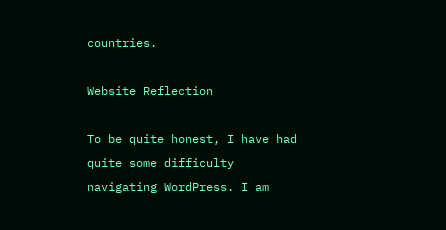countries.

Website Reflection

To be quite honest, I have had quite some difficulty navigating WordPress. I am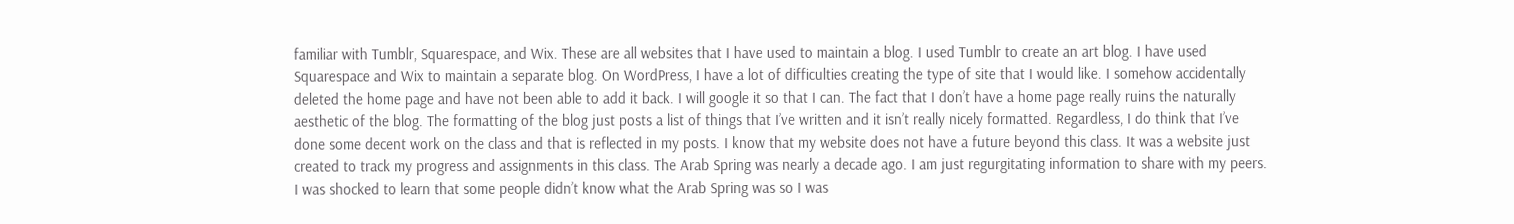familiar with Tumblr, Squarespace, and Wix. These are all websites that I have used to maintain a blog. I used Tumblr to create an art blog. I have used Squarespace and Wix to maintain a separate blog. On WordPress, I have a lot of difficulties creating the type of site that I would like. I somehow accidentally deleted the home page and have not been able to add it back. I will google it so that I can. The fact that I don’t have a home page really ruins the naturally aesthetic of the blog. The formatting of the blog just posts a list of things that I’ve written and it isn’t really nicely formatted. Regardless, I do think that I’ve done some decent work on the class and that is reflected in my posts. I know that my website does not have a future beyond this class. It was a website just created to track my progress and assignments in this class. The Arab Spring was nearly a decade ago. I am just regurgitating information to share with my peers. I was shocked to learn that some people didn’t know what the Arab Spring was so I was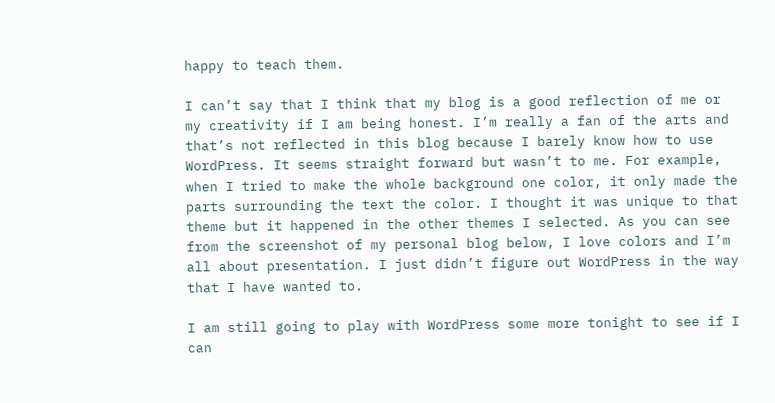happy to teach them.

I can’t say that I think that my blog is a good reflection of me or my creativity if I am being honest. I’m really a fan of the arts and that’s not reflected in this blog because I barely know how to use WordPress. It seems straight forward but wasn’t to me. For example, when I tried to make the whole background one color, it only made the parts surrounding the text the color. I thought it was unique to that theme but it happened in the other themes I selected. As you can see from the screenshot of my personal blog below, I love colors and I’m all about presentation. I just didn’t figure out WordPress in the way that I have wanted to.

I am still going to play with WordPress some more tonight to see if I can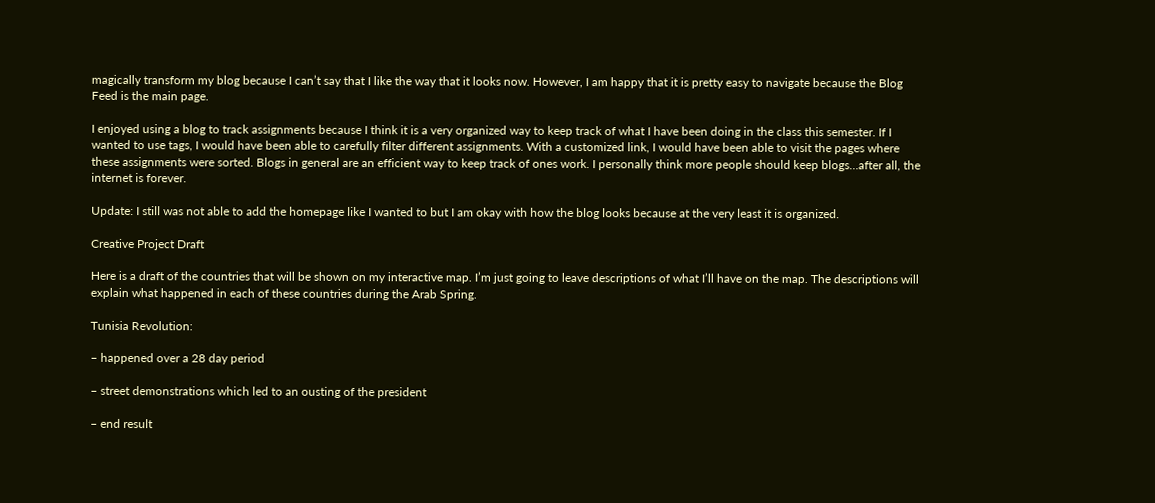magically transform my blog because I can’t say that I like the way that it looks now. However, I am happy that it is pretty easy to navigate because the Blog Feed is the main page.

I enjoyed using a blog to track assignments because I think it is a very organized way to keep track of what I have been doing in the class this semester. If I wanted to use tags, I would have been able to carefully filter different assignments. With a customized link, I would have been able to visit the pages where these assignments were sorted. Blogs in general are an efficient way to keep track of ones work. I personally think more people should keep blogs…after all, the internet is forever.

Update: I still was not able to add the homepage like I wanted to but I am okay with how the blog looks because at the very least it is organized.

Creative Project Draft

Here is a draft of the countries that will be shown on my interactive map. I’m just going to leave descriptions of what I’ll have on the map. The descriptions will explain what happened in each of these countries during the Arab Spring.

Tunisia Revolution:

– happened over a 28 day period

– street demonstrations which led to an ousting of the president

– end result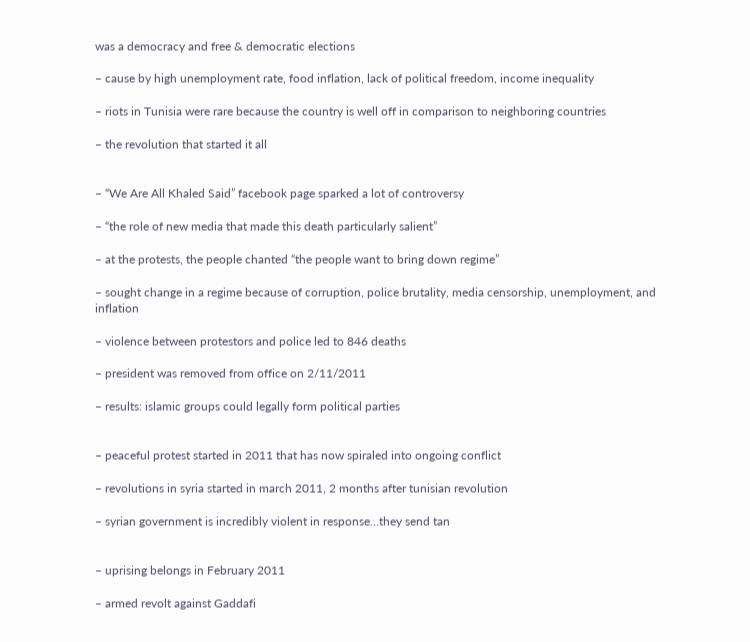was a democracy and free & democratic elections

– cause by high unemployment rate, food inflation, lack of political freedom, income inequality

– riots in Tunisia were rare because the country is well off in comparison to neighboring countries

– the revolution that started it all


– “We Are All Khaled Said” facebook page sparked a lot of controversy

– “the role of new media that made this death particularly salient”

– at the protests, the people chanted “the people want to bring down regime”

– sought change in a regime because of corruption, police brutality, media censorship, unemployment, and inflation

– violence between protestors and police led to 846 deaths

– president was removed from office on 2/11/2011

– results: islamic groups could legally form political parties


– peaceful protest started in 2011 that has now spiraled into ongoing conflict

– revolutions in syria started in march 2011, 2 months after tunisian revolution

– syrian government is incredibly violent in response…they send tan


– uprising belongs in February 2011

– armed revolt against Gaddafi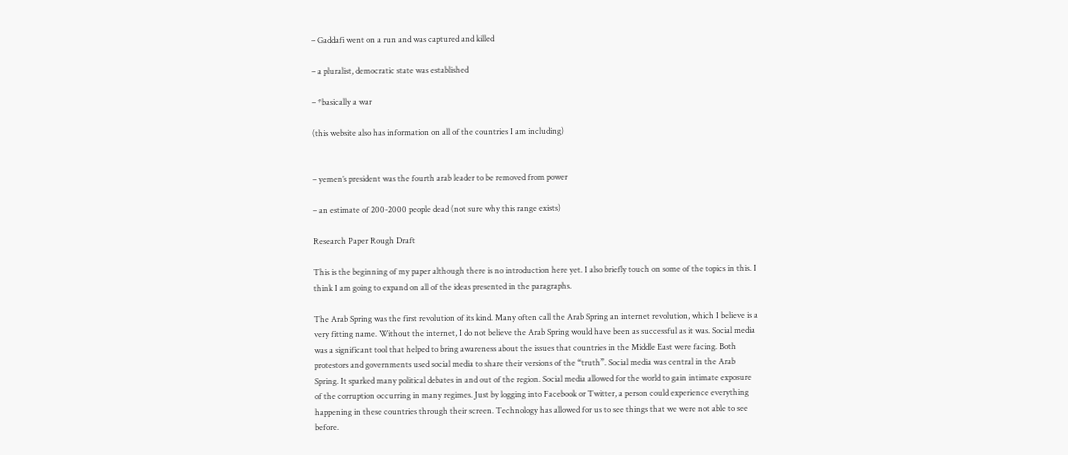– Gaddafi went on a run and was captured and killed

– a pluralist, democratic state was established

– *basically a war

(this website also has information on all of the countries I am including)


– yemen’s president was the fourth arab leader to be removed from power

– an estimate of 200-2000 people dead (not sure why this range exists)

Research Paper Rough Draft

This is the beginning of my paper although there is no introduction here yet. I also briefly touch on some of the topics in this. I think I am going to expand on all of the ideas presented in the paragraphs.

The Arab Spring was the first revolution of its kind. Many often call the Arab Spring an internet revolution, which I believe is a very fitting name. Without the internet, I do not believe the Arab Spring would have been as successful as it was. Social media was a significant tool that helped to bring awareness about the issues that countries in the Middle East were facing. Both protestors and governments used social media to share their versions of the “truth”. Social media was central in the Arab Spring. It sparked many political debates in and out of the region. Social media allowed for the world to gain intimate exposure of the corruption occurring in many regimes. Just by logging into Facebook or Twitter, a person could experience everything happening in these countries through their screen. Technology has allowed for us to see things that we were not able to see before.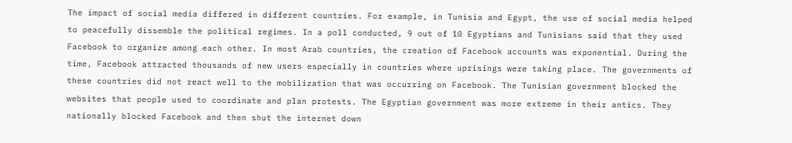The impact of social media differed in different countries. For example, in Tunisia and Egypt, the use of social media helped to peacefully dissemble the political regimes. In a poll conducted, 9 out of 10 Egyptians and Tunisians said that they used Facebook to organize among each other. In most Arab countries, the creation of Facebook accounts was exponential. During the time, Facebook attracted thousands of new users especially in countries where uprisings were taking place. The governments of these countries did not react well to the mobilization that was occurring on Facebook. The Tunisian government blocked the websites that people used to coordinate and plan protests. The Egyptian government was more extreme in their antics. They nationally blocked Facebook and then shut the internet down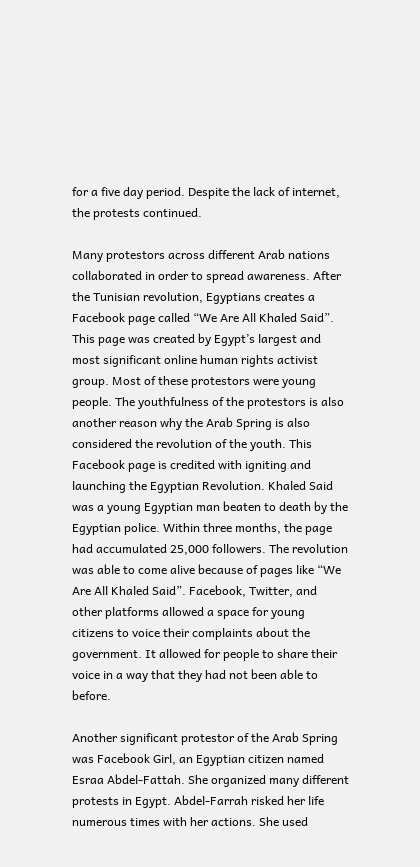for a five day period. Despite the lack of internet, the protests continued.

Many protestors across different Arab nations collaborated in order to spread awareness. After the Tunisian revolution, Egyptians creates a Facebook page called “We Are All Khaled Said”. This page was created by Egypt’s largest and most significant online human rights activist group. Most of these protestors were young people. The youthfulness of the protestors is also another reason why the Arab Spring is also considered the revolution of the youth. This Facebook page is credited with igniting and launching the Egyptian Revolution. Khaled Said was a young Egyptian man beaten to death by the Egyptian police. Within three months, the page had accumulated 25,000 followers. The revolution was able to come alive because of pages like “We Are All Khaled Said”. Facebook, Twitter, and other platforms allowed a space for young citizens to voice their complaints about the government. It allowed for people to share their voice in a way that they had not been able to before.

Another significant protestor of the Arab Spring was Facebook Girl, an Egyptian citizen named Esraa Abdel-Fattah. She organized many different protests in Egypt. Abdel-Farrah risked her life numerous times with her actions. She used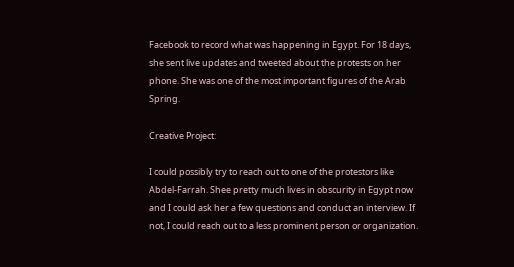Facebook to record what was happening in Egypt. For 18 days, she sent live updates and tweeted about the protests on her phone. She was one of the most important figures of the Arab Spring.

Creative Project:

I could possibly try to reach out to one of the protestors like Abdel-Farrah. Shee pretty much lives in obscurity in Egypt now and I could ask her a few questions and conduct an interview. If not, I could reach out to a less prominent person or organization.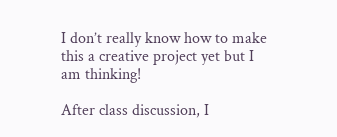I don’t really know how to make this a creative project yet but I am thinking!

After class discussion, I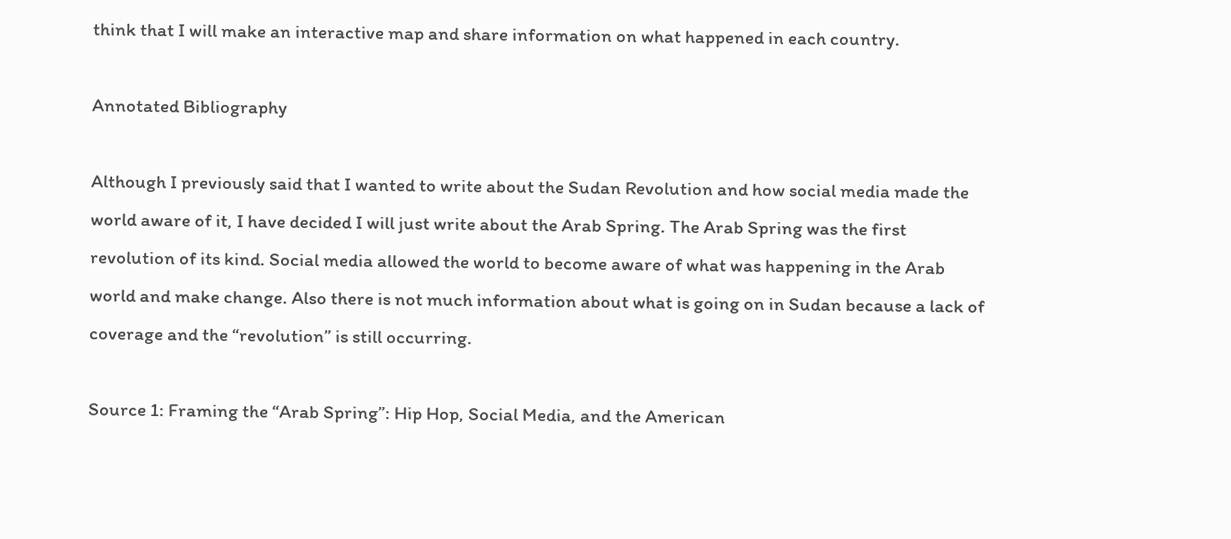think that I will make an interactive map and share information on what happened in each country.

Annotated Bibliography

Although I previously said that I wanted to write about the Sudan Revolution and how social media made the world aware of it, I have decided I will just write about the Arab Spring. The Arab Spring was the first revolution of its kind. Social media allowed the world to become aware of what was happening in the Arab world and make change. Also there is not much information about what is going on in Sudan because a lack of coverage and the “revolution” is still occurring.

Source 1: Framing the “Arab Spring”: Hip Hop, Social Media, and the American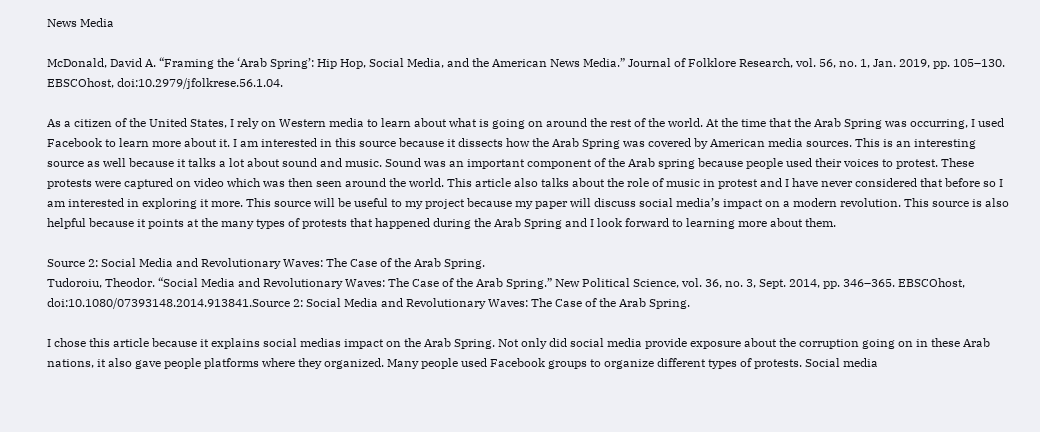News Media

McDonald, David A. “Framing the ‘Arab Spring’: Hip Hop, Social Media, and the American News Media.” Journal of Folklore Research, vol. 56, no. 1, Jan. 2019, pp. 105–130. EBSCOhost, doi:10.2979/jfolkrese.56.1.04.

As a citizen of the United States, I rely on Western media to learn about what is going on around the rest of the world. At the time that the Arab Spring was occurring, I used Facebook to learn more about it. I am interested in this source because it dissects how the Arab Spring was covered by American media sources. This is an interesting source as well because it talks a lot about sound and music. Sound was an important component of the Arab spring because people used their voices to protest. These protests were captured on video which was then seen around the world. This article also talks about the role of music in protest and I have never considered that before so I am interested in exploring it more. This source will be useful to my project because my paper will discuss social media’s impact on a modern revolution. This source is also helpful because it points at the many types of protests that happened during the Arab Spring and I look forward to learning more about them.

Source 2: Social Media and Revolutionary Waves: The Case of the Arab Spring.
Tudoroiu, Theodor. “Social Media and Revolutionary Waves: The Case of the Arab Spring.” New Political Science, vol. 36, no. 3, Sept. 2014, pp. 346–365. EBSCOhost, doi:10.1080/07393148.2014.913841.Source 2: Social Media and Revolutionary Waves: The Case of the Arab Spring.

I chose this article because it explains social medias impact on the Arab Spring. Not only did social media provide exposure about the corruption going on in these Arab nations, it also gave people platforms where they organized. Many people used Facebook groups to organize different types of protests. Social media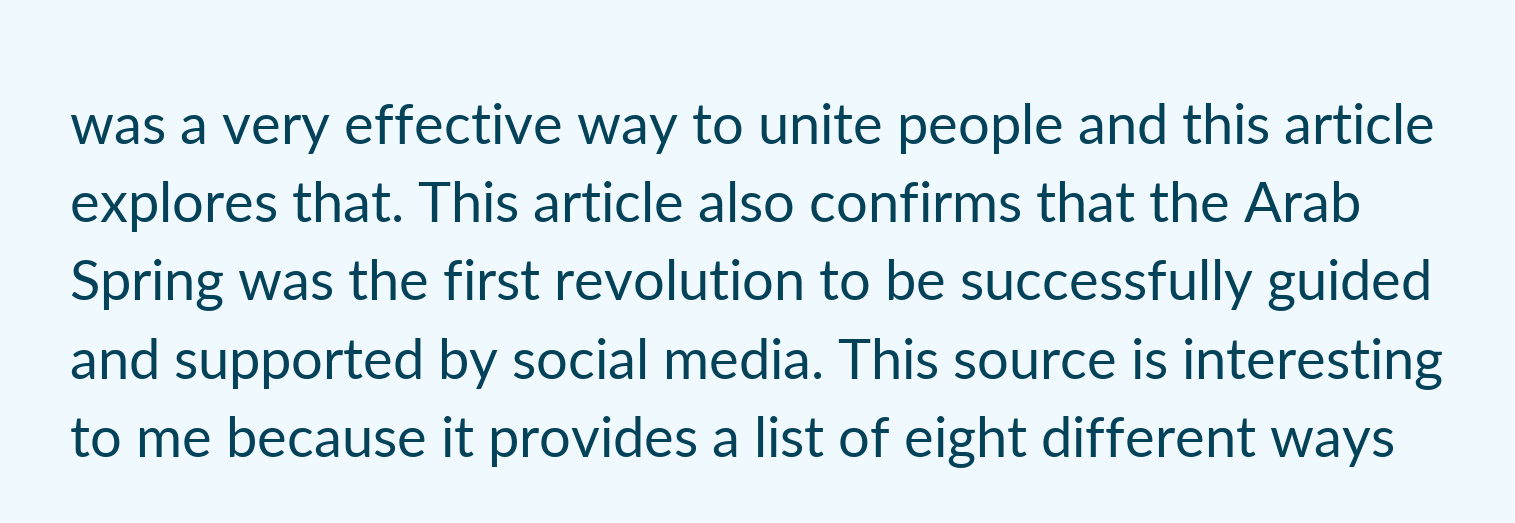was a very effective way to unite people and this article explores that. This article also confirms that the Arab Spring was the first revolution to be successfully guided and supported by social media. This source is interesting to me because it provides a list of eight different ways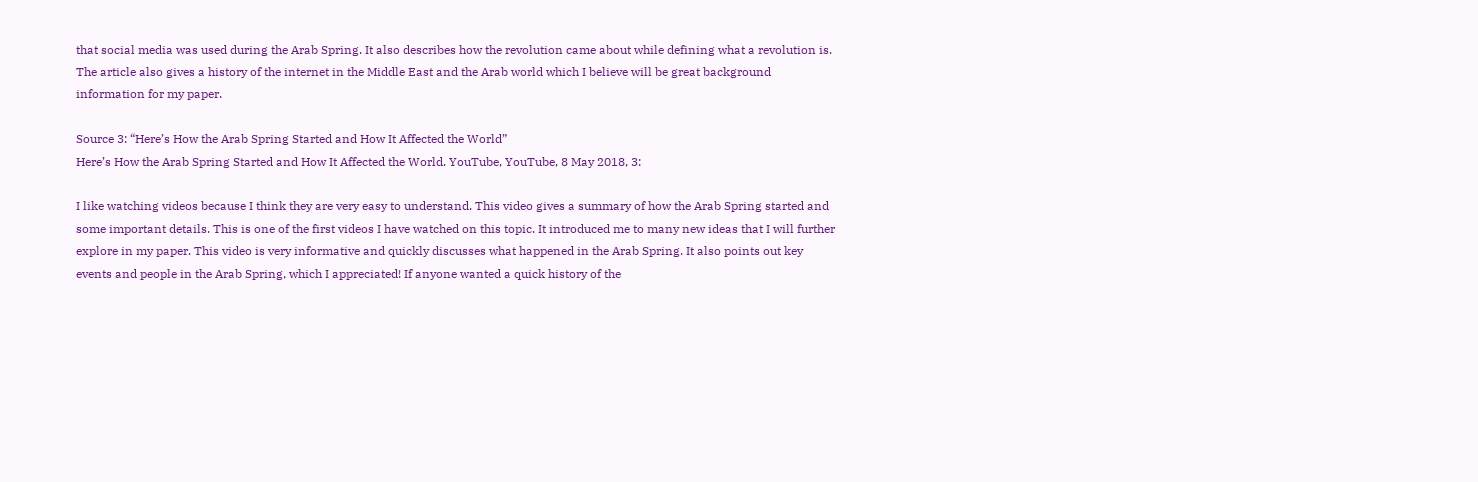that social media was used during the Arab Spring. It also describes how the revolution came about while defining what a revolution is. The article also gives a history of the internet in the Middle East and the Arab world which I believe will be great background information for my paper.

Source 3: “Here’s How the Arab Spring Started and How It Affected the World”
Here’s How the Arab Spring Started and How It Affected the World. YouTube, YouTube, 8 May 2018, 3:

I like watching videos because I think they are very easy to understand. This video gives a summary of how the Arab Spring started and some important details. This is one of the first videos I have watched on this topic. It introduced me to many new ideas that I will further explore in my paper. This video is very informative and quickly discusses what happened in the Arab Spring. It also points out key events and people in the Arab Spring, which I appreciated! If anyone wanted a quick history of the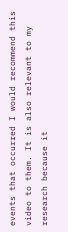events that occurred I would recommend this video to them. It is also relevant to my research because it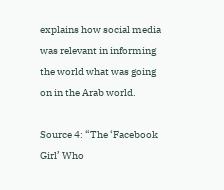explains how social media was relevant in informing the world what was going on in the Arab world.

Source 4: “The ‘Facebook Girl’ Who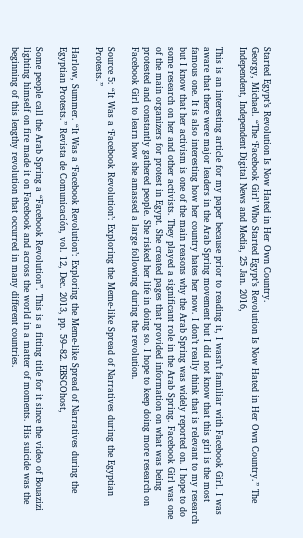Started Egypt’s Revolution Is Now Hated in Her Own Country.
Georgy, Michael. “The ‘Facebook Girl’ Who Started Egypt’s Revolution Is Now Hated in Her Own Country.” The Independent, Independent Digital News and Media, 25 Jan. 2016,

This is an interesting article for my paper because prior to reading it, I wasn’t familiar with Facebook Girl. I was aware that there were major leaders in the Arab Spring movement but I did not know that this girl is the most famous one. It is also interesting how her country hates her now. I don’t really think that is relevant to my research but I know that her activism is one of the main reasons why the Arab Spring was widely reported on. I hope to do some research on her and other activists. They played a significant role in the Arab Spring. Facebook Girl was one of the main organizers for protest in Egypt. She created pages that provided information on what was being protested and constantly gathered people. She risked her life in doing so. I hope to keep doing more research on Facebook Girl to learn how she amassed a large following during the revolution.

Source 5: “It Was a ‘Facebook Revolution’: Exploring the Meme-like Spread of Narratives during the Egyptian Protests.”

Harlow, Summer. “It Was a ‘Facebook Revolution’: Exploring the Meme-like Spread of Narratives during the Egyptian Protests.” Revista de Comunicación, vol. 12, Dec. 2013, pp. 59–82. EBSCOhost,

Some people call the Arab Spring a “Facebook Revolution”. This is a fitting title for it since the video of Bouazizi lighting himself on fire made it on Facebook and across the world in a matter of moments. His suicide was the beginning of this lengthy revolution that occurred in many different countries.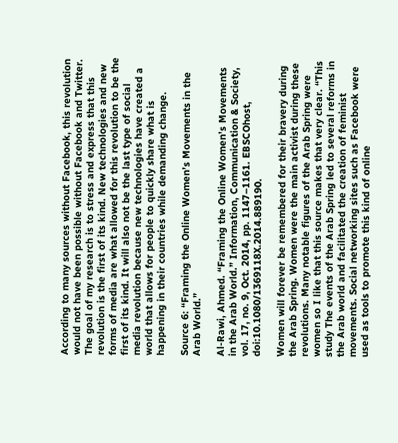According to many sources without Facebook, this revolution would not have been possible without Facebook and Twitter. The goal of my research is to stress and express that this revolution is the first of its kind. New technologies and new forms of media are what allowed for this revolution to be the first of its kind. It will also not be the last type of social media revolution because new technologies have created a world that allows for people to quickly share what is happening in their countries while demanding change.

Source 6: “Framing the Online Women’s Movements in the Arab World.”

Al-Rawi, Ahmed. “Framing the Online Women’s Movements in the Arab World.” Information, Communication & Society, vol. 17, no. 9, Oct. 2014, pp. 1147–1161. EBSCOhost, doi:10.1080/1369118X.2014.889190.

Women will forever be remembered for their bravery during the Arab Spring. Women were the main activist during these revolutions. Many notable figures of the Arab Spring were women so I like that this source makes that very clear. “This study The events of the Arab Spring led to several reforms in the Arab world and facilitated the creation of feminist movements. Social networking sites such as Facebook were used as tools to promote this kind of online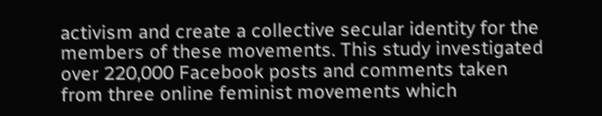activism and create a collective secular identity for the members of these movements. This study investigated over 220,000 Facebook posts and comments taken from three online feminist movements which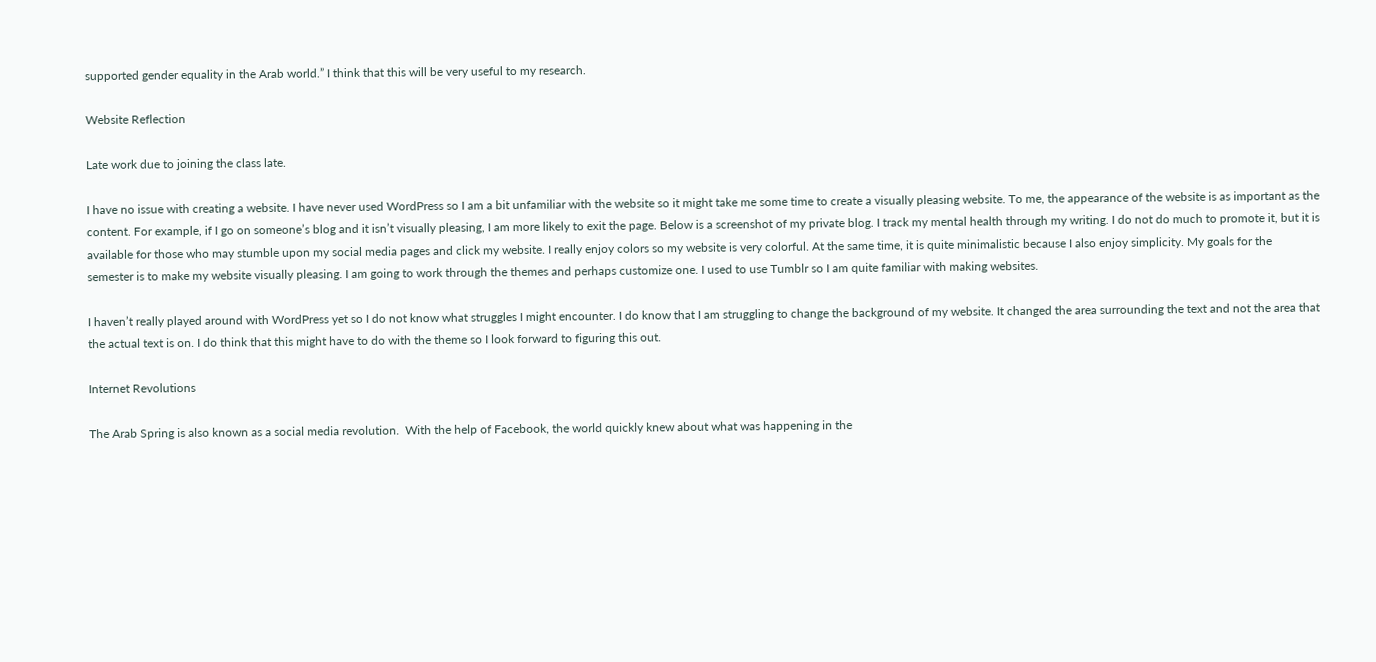supported gender equality in the Arab world.” I think that this will be very useful to my research.

Website Reflection

Late work due to joining the class late.

I have no issue with creating a website. I have never used WordPress so I am a bit unfamiliar with the website so it might take me some time to create a visually pleasing website. To me, the appearance of the website is as important as the content. For example, if I go on someone’s blog and it isn’t visually pleasing, I am more likely to exit the page. Below is a screenshot of my private blog. I track my mental health through my writing. I do not do much to promote it, but it is available for those who may stumble upon my social media pages and click my website. I really enjoy colors so my website is very colorful. At the same time, it is quite minimalistic because I also enjoy simplicity. My goals for the semester is to make my website visually pleasing. I am going to work through the themes and perhaps customize one. I used to use Tumblr so I am quite familiar with making websites.

I haven’t really played around with WordPress yet so I do not know what struggles I might encounter. I do know that I am struggling to change the background of my website. It changed the area surrounding the text and not the area that the actual text is on. I do think that this might have to do with the theme so I look forward to figuring this out.

Internet Revolutions

The Arab Spring is also known as a social media revolution.  With the help of Facebook, the world quickly knew about what was happening in the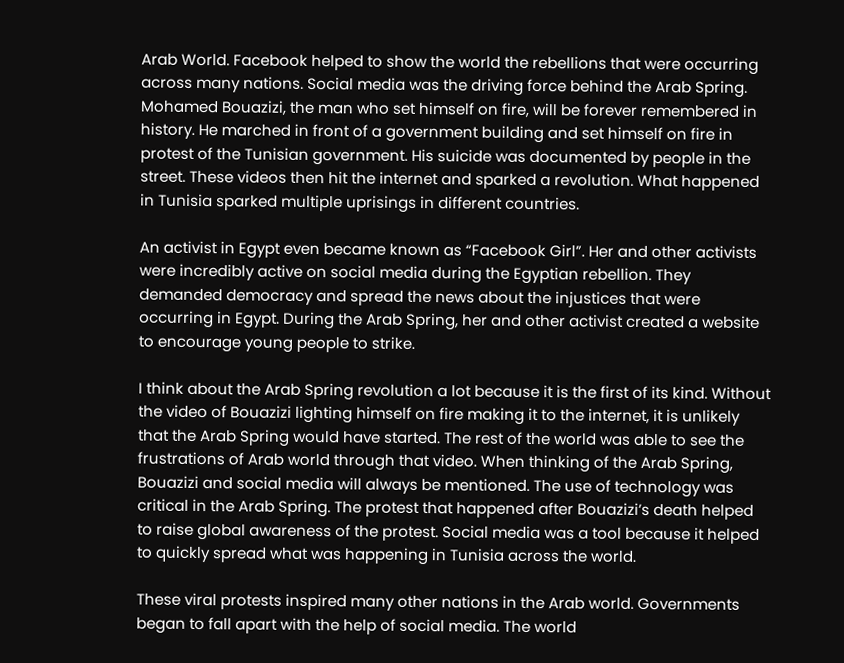Arab World. Facebook helped to show the world the rebellions that were occurring across many nations. Social media was the driving force behind the Arab Spring. Mohamed Bouazizi, the man who set himself on fire, will be forever remembered in history. He marched in front of a government building and set himself on fire in protest of the Tunisian government. His suicide was documented by people in the street. These videos then hit the internet and sparked a revolution. What happened in Tunisia sparked multiple uprisings in different countries.

An activist in Egypt even became known as “Facebook Girl”. Her and other activists were incredibly active on social media during the Egyptian rebellion. They demanded democracy and spread the news about the injustices that were occurring in Egypt. During the Arab Spring, her and other activist created a website to encourage young people to strike.

I think about the Arab Spring revolution a lot because it is the first of its kind. Without the video of Bouazizi lighting himself on fire making it to the internet, it is unlikely that the Arab Spring would have started. The rest of the world was able to see the frustrations of Arab world through that video. When thinking of the Arab Spring, Bouazizi and social media will always be mentioned. The use of technology was critical in the Arab Spring. The protest that happened after Bouazizi’s death helped to raise global awareness of the protest. Social media was a tool because it helped to quickly spread what was happening in Tunisia across the world.

These viral protests inspired many other nations in the Arab world. Governments began to fall apart with the help of social media. The world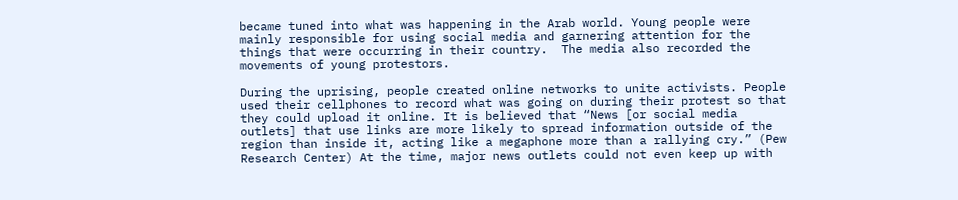became tuned into what was happening in the Arab world. Young people were mainly responsible for using social media and garnering attention for the things that were occurring in their country.  The media also recorded the movements of young protestors.

During the uprising, people created online networks to unite activists. People used their cellphones to record what was going on during their protest so that they could upload it online. It is believed that “News [or social media outlets] that use links are more likely to spread information outside of the region than inside it, acting like a megaphone more than a rallying cry.” (Pew Research Center) At the time, major news outlets could not even keep up with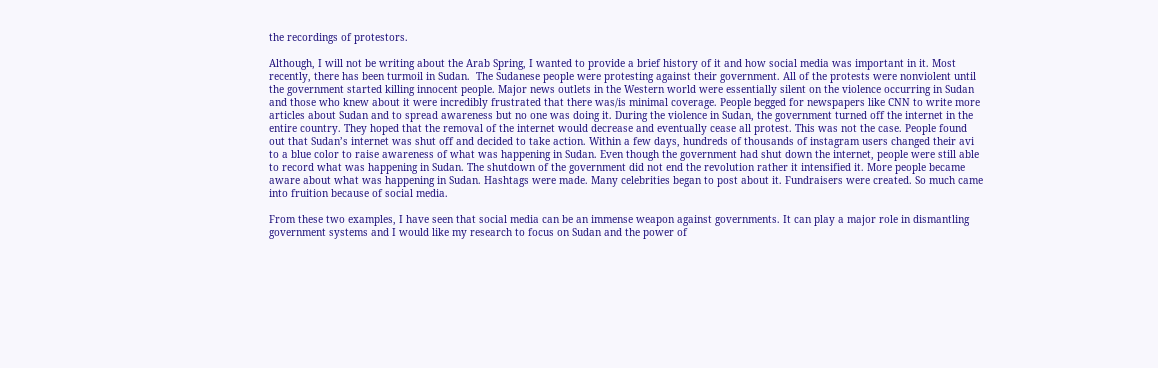the recordings of protestors.

Although, I will not be writing about the Arab Spring, I wanted to provide a brief history of it and how social media was important in it. Most recently, there has been turmoil in Sudan.  The Sudanese people were protesting against their government. All of the protests were nonviolent until the government started killing innocent people. Major news outlets in the Western world were essentially silent on the violence occurring in Sudan and those who knew about it were incredibly frustrated that there was/is minimal coverage. People begged for newspapers like CNN to write more articles about Sudan and to spread awareness but no one was doing it. During the violence in Sudan, the government turned off the internet in the entire country. They hoped that the removal of the internet would decrease and eventually cease all protest. This was not the case. People found out that Sudan’s internet was shut off and decided to take action. Within a few days, hundreds of thousands of instagram users changed their avi to a blue color to raise awareness of what was happening in Sudan. Even though the government had shut down the internet, people were still able to record what was happening in Sudan. The shutdown of the government did not end the revolution rather it intensified it. More people became aware about what was happening in Sudan. Hashtags were made. Many celebrities began to post about it. Fundraisers were created. So much came into fruition because of social media.

From these two examples, I have seen that social media can be an immense weapon against governments. It can play a major role in dismantling government systems and I would like my research to focus on Sudan and the power of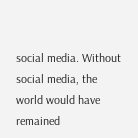social media. Without social media, the world would have remained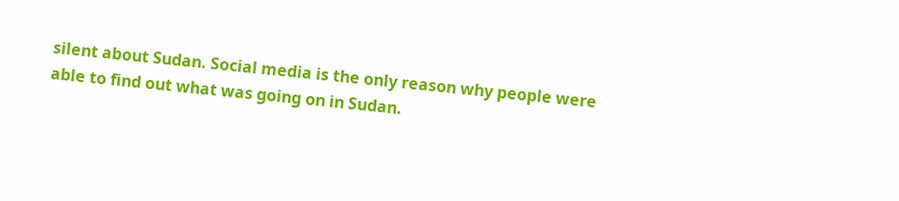silent about Sudan. Social media is the only reason why people were able to find out what was going on in Sudan.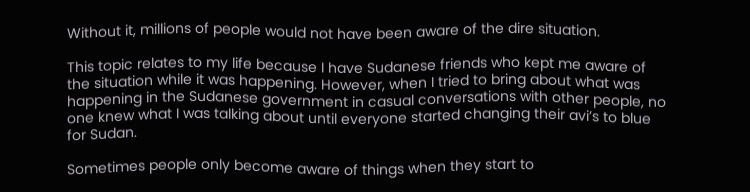Without it, millions of people would not have been aware of the dire situation.

This topic relates to my life because I have Sudanese friends who kept me aware of the situation while it was happening. However, when I tried to bring about what was happening in the Sudanese government in casual conversations with other people, no one knew what I was talking about until everyone started changing their avi’s to blue for Sudan.

Sometimes people only become aware of things when they start to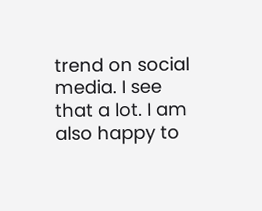trend on social media. I see that a lot. I am also happy to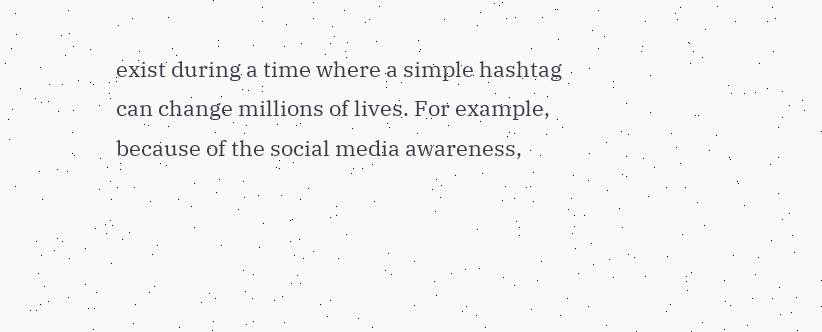exist during a time where a simple hashtag can change millions of lives. For example, because of the social media awareness,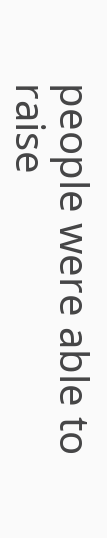people were able to raise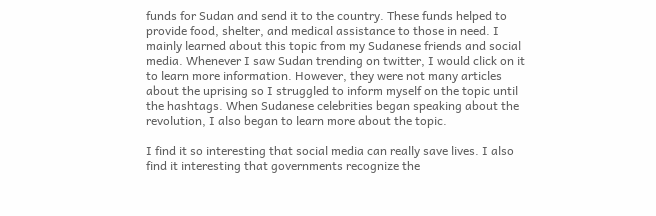funds for Sudan and send it to the country. These funds helped to provide food, shelter, and medical assistance to those in need. I mainly learned about this topic from my Sudanese friends and social media. Whenever I saw Sudan trending on twitter, I would click on it to learn more information. However, they were not many articles about the uprising so I struggled to inform myself on the topic until the hashtags. When Sudanese celebrities began speaking about the revolution, I also began to learn more about the topic.

I find it so interesting that social media can really save lives. I also find it interesting that governments recognize the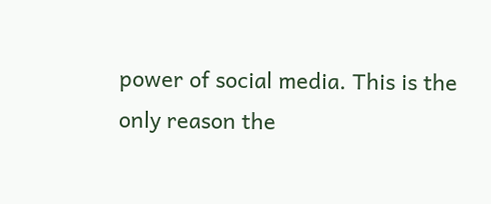power of social media. This is the only reason the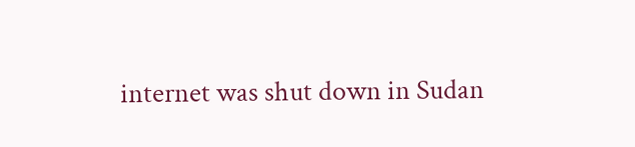internet was shut down in Sudan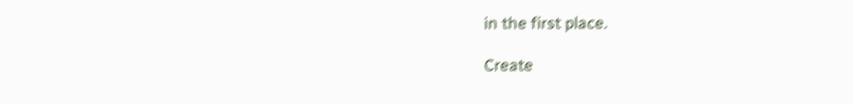in the first place.

Create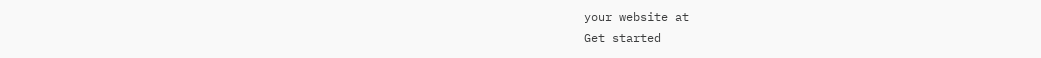your website at
Get started